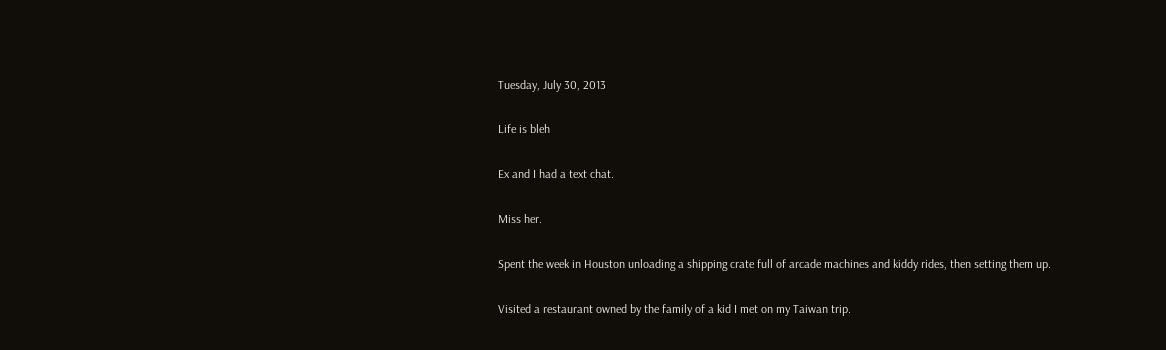Tuesday, July 30, 2013

Life is bleh

Ex and I had a text chat.

Miss her.

Spent the week in Houston unloading a shipping crate full of arcade machines and kiddy rides, then setting them up.

Visited a restaurant owned by the family of a kid I met on my Taiwan trip.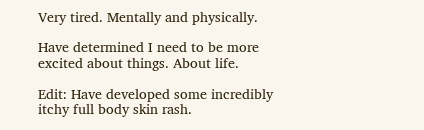Very tired. Mentally and physically.

Have determined I need to be more excited about things. About life.

Edit: Have developed some incredibly itchy full body skin rash.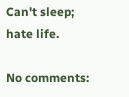Can't sleep; hate life.

No comments: